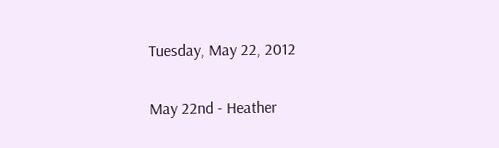Tuesday, May 22, 2012

May 22nd - Heather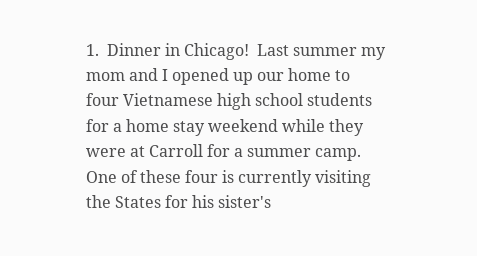1.  Dinner in Chicago!  Last summer my mom and I opened up our home to four Vietnamese high school students for a home stay weekend while they were at Carroll for a summer camp.  One of these four is currently visiting the States for his sister's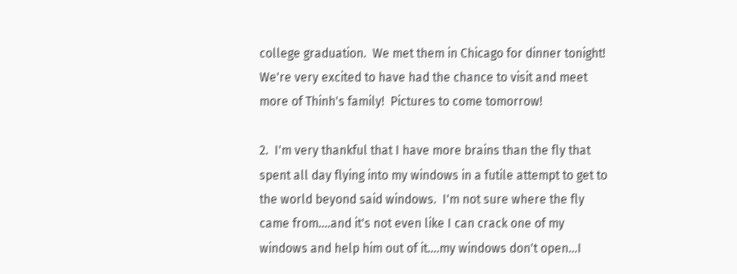college graduation.  We met them in Chicago for dinner tonight!  We're very excited to have had the chance to visit and meet more of Thinh's family!  Pictures to come tomorrow!

2.  I'm very thankful that I have more brains than the fly that spent all day flying into my windows in a futile attempt to get to the world beyond said windows.  I'm not sure where the fly came from....and it's not even like I can crack one of my windows and help him out of it....my windows don't open...I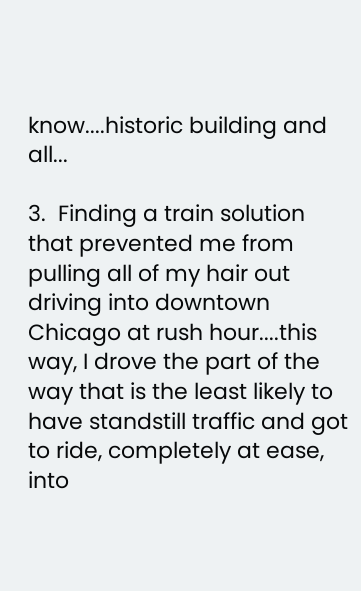know....historic building and all...

3.  Finding a train solution that prevented me from pulling all of my hair out driving into downtown Chicago at rush hour....this way, I drove the part of the way that is the least likely to have standstill traffic and got to ride, completely at ease, into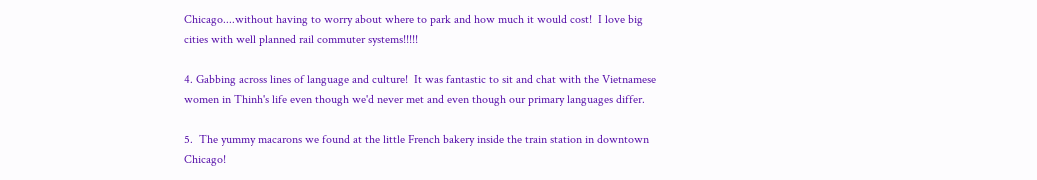Chicago....without having to worry about where to park and how much it would cost!  I love big cities with well planned rail commuter systems!!!!!

4. Gabbing across lines of language and culture!  It was fantastic to sit and chat with the Vietnamese women in Thinh's life even though we'd never met and even though our primary languages differ.

5.  The yummy macarons we found at the little French bakery inside the train station in downtown Chicago!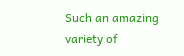Such an amazing variety of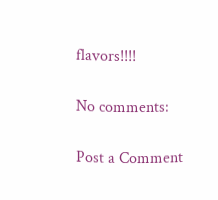flavors!!!!

No comments:

Post a Comment